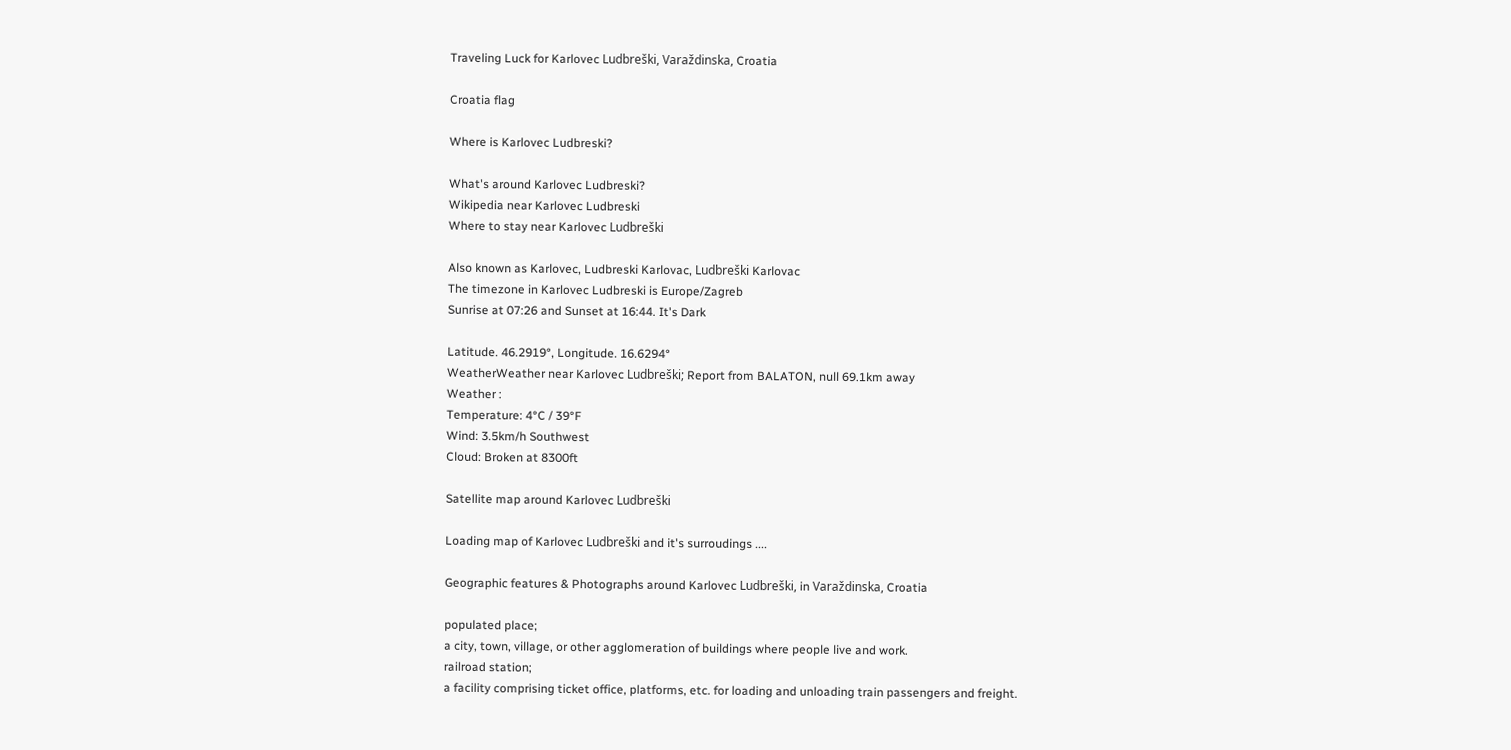Traveling Luck for Karlovec Ludbreški, Varaždinska, Croatia

Croatia flag

Where is Karlovec Ludbreski?

What's around Karlovec Ludbreski?
Wikipedia near Karlovec Ludbreski
Where to stay near Karlovec Ludbreški

Also known as Karlovec, Ludbreski Karlovac, Ludbreški Karlovac
The timezone in Karlovec Ludbreski is Europe/Zagreb
Sunrise at 07:26 and Sunset at 16:44. It's Dark

Latitude. 46.2919°, Longitude. 16.6294°
WeatherWeather near Karlovec Ludbreški; Report from BALATON, null 69.1km away
Weather :
Temperature: 4°C / 39°F
Wind: 3.5km/h Southwest
Cloud: Broken at 8300ft

Satellite map around Karlovec Ludbreški

Loading map of Karlovec Ludbreški and it's surroudings ....

Geographic features & Photographs around Karlovec Ludbreški, in Varaždinska, Croatia

populated place;
a city, town, village, or other agglomeration of buildings where people live and work.
railroad station;
a facility comprising ticket office, platforms, etc. for loading and unloading train passengers and freight.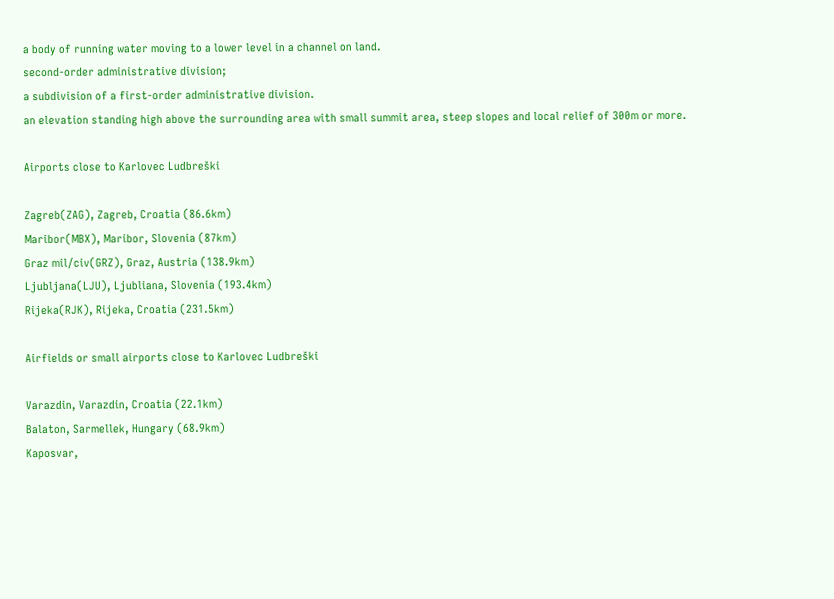a body of running water moving to a lower level in a channel on land.
second-order administrative division;
a subdivision of a first-order administrative division.
an elevation standing high above the surrounding area with small summit area, steep slopes and local relief of 300m or more.

Airports close to Karlovec Ludbreški

Zagreb(ZAG), Zagreb, Croatia (86.6km)
Maribor(MBX), Maribor, Slovenia (87km)
Graz mil/civ(GRZ), Graz, Austria (138.9km)
Ljubljana(LJU), Ljubliana, Slovenia (193.4km)
Rijeka(RJK), Rijeka, Croatia (231.5km)

Airfields or small airports close to Karlovec Ludbreški

Varazdin, Varazdin, Croatia (22.1km)
Balaton, Sarmellek, Hungary (68.9km)
Kaposvar,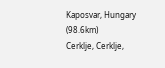Kaposvar, Hungary (98.6km)
Cerklje, Cerklje,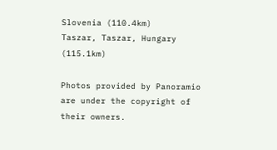Slovenia (110.4km)
Taszar, Taszar, Hungary (115.1km)

Photos provided by Panoramio are under the copyright of their owners.